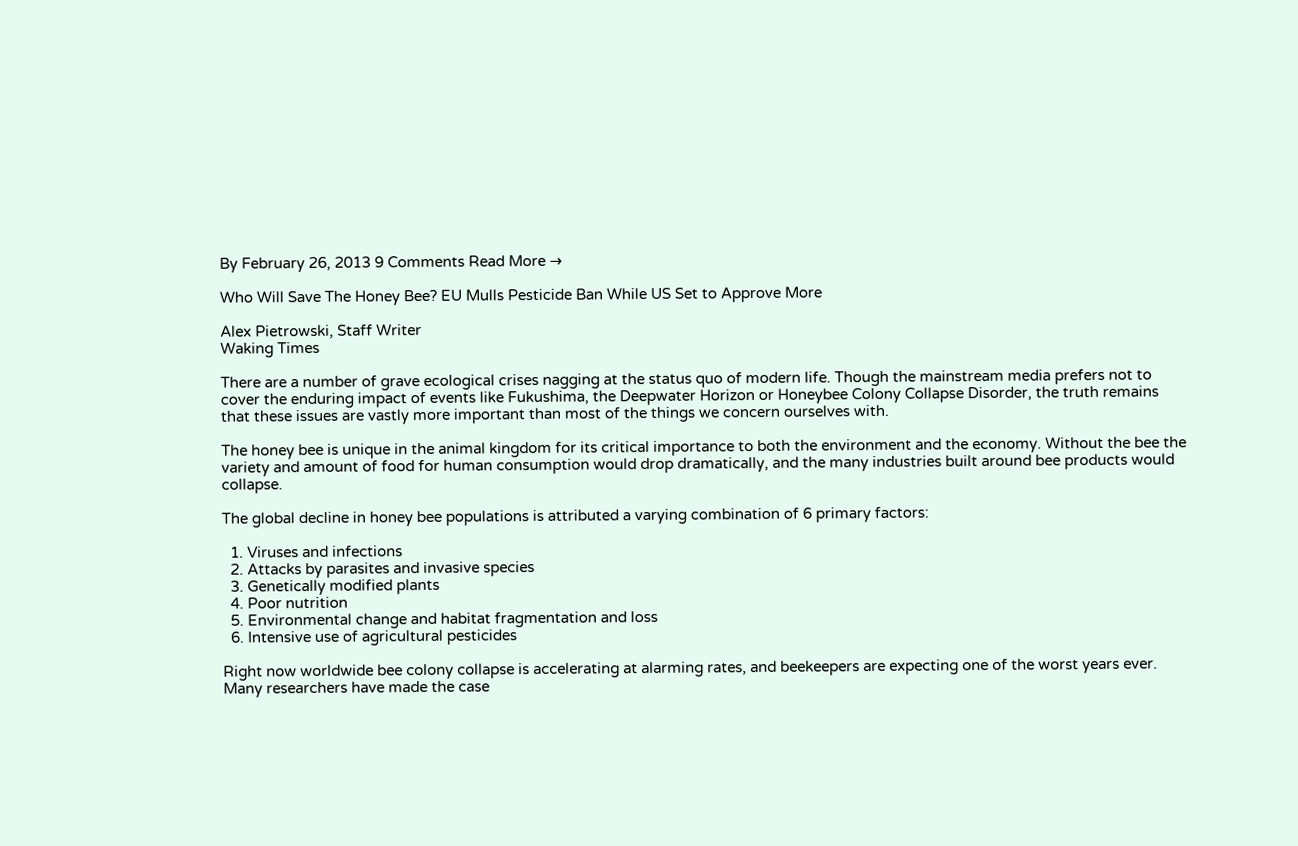By February 26, 2013 9 Comments Read More →

Who Will Save The Honey Bee? EU Mulls Pesticide Ban While US Set to Approve More

Alex Pietrowski, Staff Writer
Waking Times

There are a number of grave ecological crises nagging at the status quo of modern life. Though the mainstream media prefers not to cover the enduring impact of events like Fukushima, the Deepwater Horizon or Honeybee Colony Collapse Disorder, the truth remains that these issues are vastly more important than most of the things we concern ourselves with.

The honey bee is unique in the animal kingdom for its critical importance to both the environment and the economy. Without the bee the variety and amount of food for human consumption would drop dramatically, and the many industries built around bee products would collapse.

The global decline in honey bee populations is attributed a varying combination of 6 primary factors:

  1. Viruses and infections
  2. Attacks by parasites and invasive species
  3. Genetically modified plants
  4. Poor nutrition
  5. Environmental change and habitat fragmentation and loss
  6. Intensive use of agricultural pesticides

Right now worldwide bee colony collapse is accelerating at alarming rates, and beekeepers are expecting one of the worst years ever. Many researchers have made the case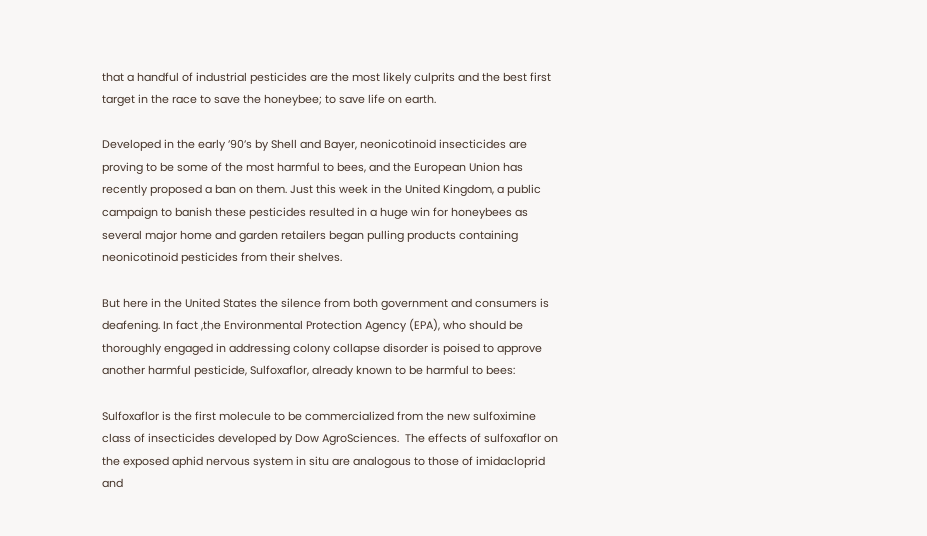that a handful of industrial pesticides are the most likely culprits and the best first target in the race to save the honeybee; to save life on earth.

Developed in the early ’90’s by Shell and Bayer, neonicotinoid insecticides are proving to be some of the most harmful to bees, and the European Union has recently proposed a ban on them. Just this week in the United Kingdom, a public campaign to banish these pesticides resulted in a huge win for honeybees as several major home and garden retailers began pulling products containing neonicotinoid pesticides from their shelves.

But here in the United States the silence from both government and consumers is deafening. In fact ,the Environmental Protection Agency (EPA), who should be thoroughly engaged in addressing colony collapse disorder is poised to approve another harmful pesticide, Sulfoxaflor, already known to be harmful to bees:

Sulfoxaflor is the first molecule to be commercialized from the new sulfoximine class of insecticides developed by Dow AgroSciences.  The effects of sulfoxaflor on the exposed aphid nervous system in situ are analogous to those of imidacloprid and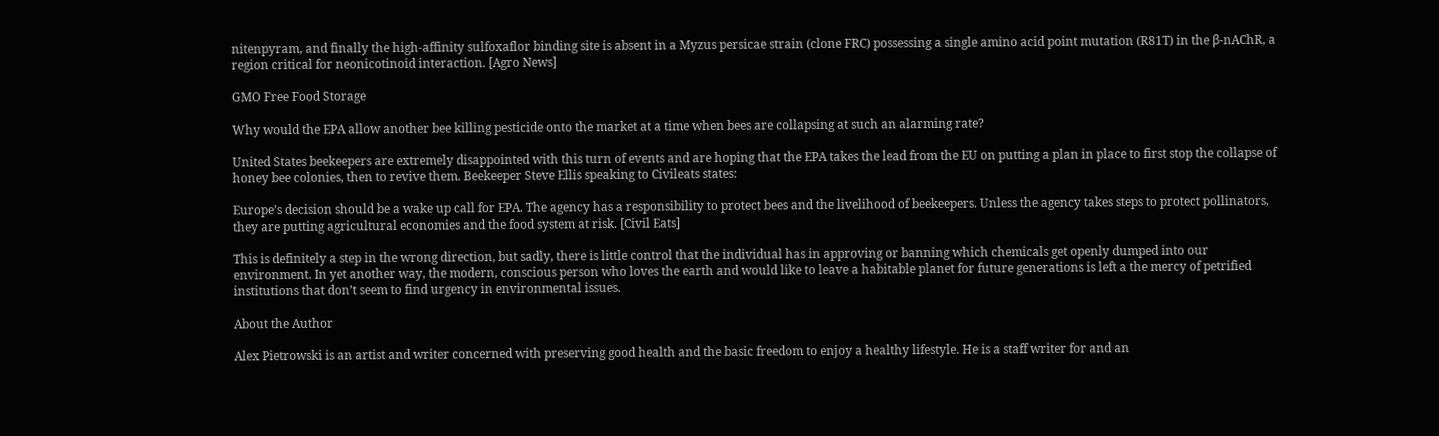nitenpyram, and finally the high-affinity sulfoxaflor binding site is absent in a Myzus persicae strain (clone FRC) possessing a single amino acid point mutation (R81T) in the β-nAChR, a region critical for neonicotinoid interaction. [Agro News]

GMO Free Food Storage

Why would the EPA allow another bee killing pesticide onto the market at a time when bees are collapsing at such an alarming rate?

United States beekeepers are extremely disappointed with this turn of events and are hoping that the EPA takes the lead from the EU on putting a plan in place to first stop the collapse of honey bee colonies, then to revive them. Beekeeper Steve Ellis speaking to Civileats states:

Europe’s decision should be a wake up call for EPA. The agency has a responsibility to protect bees and the livelihood of beekeepers. Unless the agency takes steps to protect pollinators, they are putting agricultural economies and the food system at risk. [Civil Eats]

This is definitely a step in the wrong direction, but sadly, there is little control that the individual has in approving or banning which chemicals get openly dumped into our environment. In yet another way, the modern, conscious person who loves the earth and would like to leave a habitable planet for future generations is left a the mercy of petrified institutions that don’t seem to find urgency in environmental issues.

About the Author

Alex Pietrowski is an artist and writer concerned with preserving good health and the basic freedom to enjoy a healthy lifestyle. He is a staff writer for and an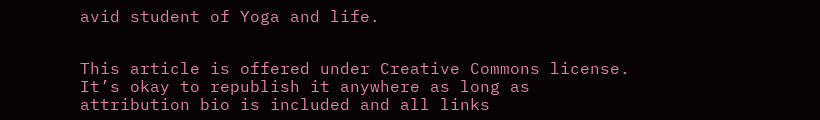avid student of Yoga and life.


This article is offered under Creative Commons license. It’s okay to republish it anywhere as long as attribution bio is included and all links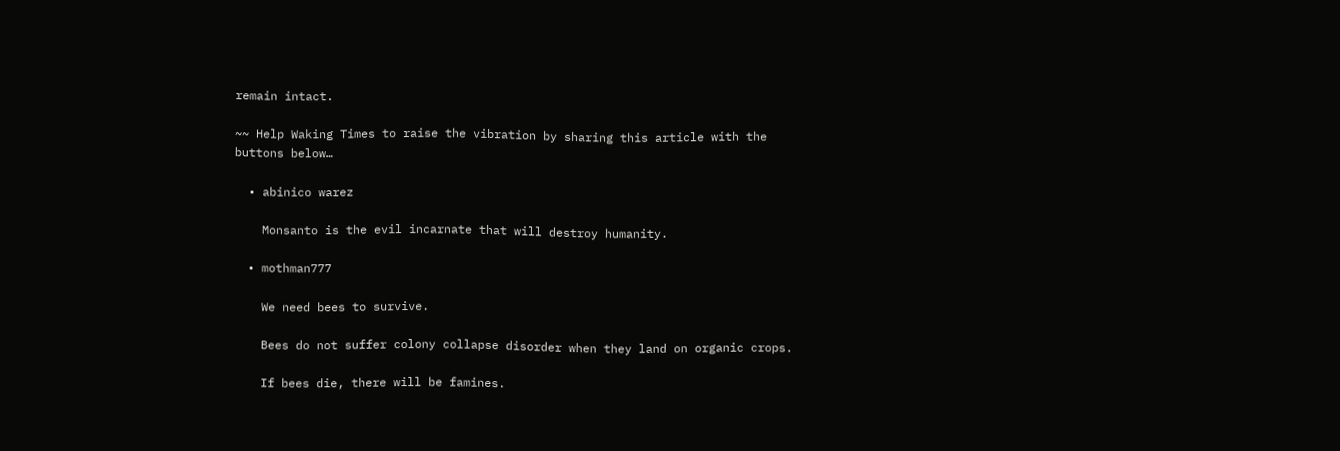remain intact.

~~ Help Waking Times to raise the vibration by sharing this article with the buttons below…

  • abinico warez

    Monsanto is the evil incarnate that will destroy humanity.

  • mothman777

    We need bees to survive.

    Bees do not suffer colony collapse disorder when they land on organic crops.

    If bees die, there will be famines.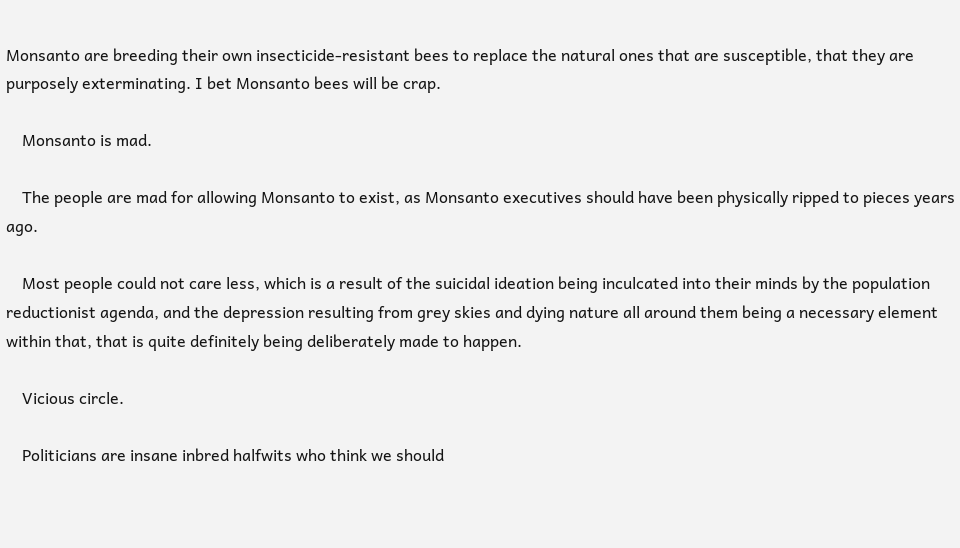Monsanto are breeding their own insecticide-resistant bees to replace the natural ones that are susceptible, that they are purposely exterminating. I bet Monsanto bees will be crap.

    Monsanto is mad.

    The people are mad for allowing Monsanto to exist, as Monsanto executives should have been physically ripped to pieces years ago.

    Most people could not care less, which is a result of the suicidal ideation being inculcated into their minds by the population reductionist agenda, and the depression resulting from grey skies and dying nature all around them being a necessary element within that, that is quite definitely being deliberately made to happen.

    Vicious circle.

    Politicians are insane inbred halfwits who think we should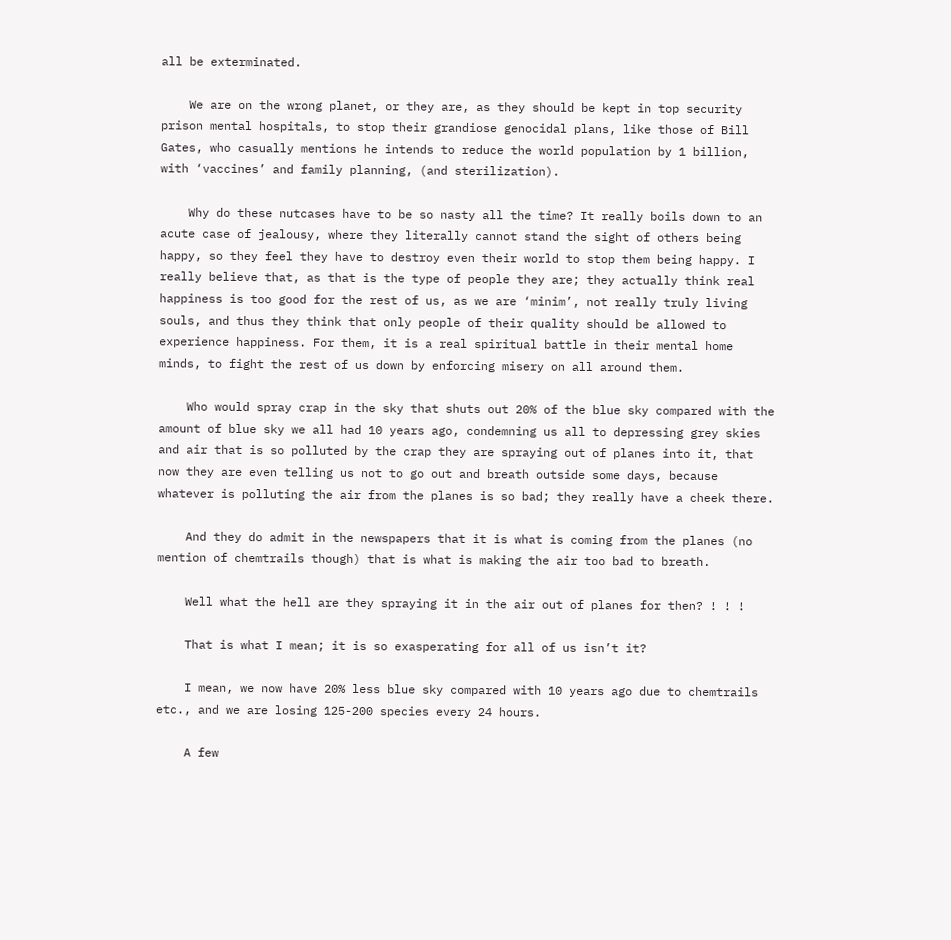all be exterminated.

    We are on the wrong planet, or they are, as they should be kept in top security prison mental hospitals, to stop their grandiose genocidal plans, like those of Bill Gates, who casually mentions he intends to reduce the world population by 1 billion, with ‘vaccines’ and family planning, (and sterilization).

    Why do these nutcases have to be so nasty all the time? It really boils down to an acute case of jealousy, where they literally cannot stand the sight of others being happy, so they feel they have to destroy even their world to stop them being happy. I really believe that, as that is the type of people they are; they actually think real happiness is too good for the rest of us, as we are ‘minim’, not really truly living souls, and thus they think that only people of their quality should be allowed to experience happiness. For them, it is a real spiritual battle in their mental home minds, to fight the rest of us down by enforcing misery on all around them.

    Who would spray crap in the sky that shuts out 20% of the blue sky compared with the amount of blue sky we all had 10 years ago, condemning us all to depressing grey skies and air that is so polluted by the crap they are spraying out of planes into it, that now they are even telling us not to go out and breath outside some days, because whatever is polluting the air from the planes is so bad; they really have a cheek there.

    And they do admit in the newspapers that it is what is coming from the planes (no mention of chemtrails though) that is what is making the air too bad to breath.

    Well what the hell are they spraying it in the air out of planes for then? ! ! !

    That is what I mean; it is so exasperating for all of us isn’t it?

    I mean, we now have 20% less blue sky compared with 10 years ago due to chemtrails etc., and we are losing 125-200 species every 24 hours.

    A few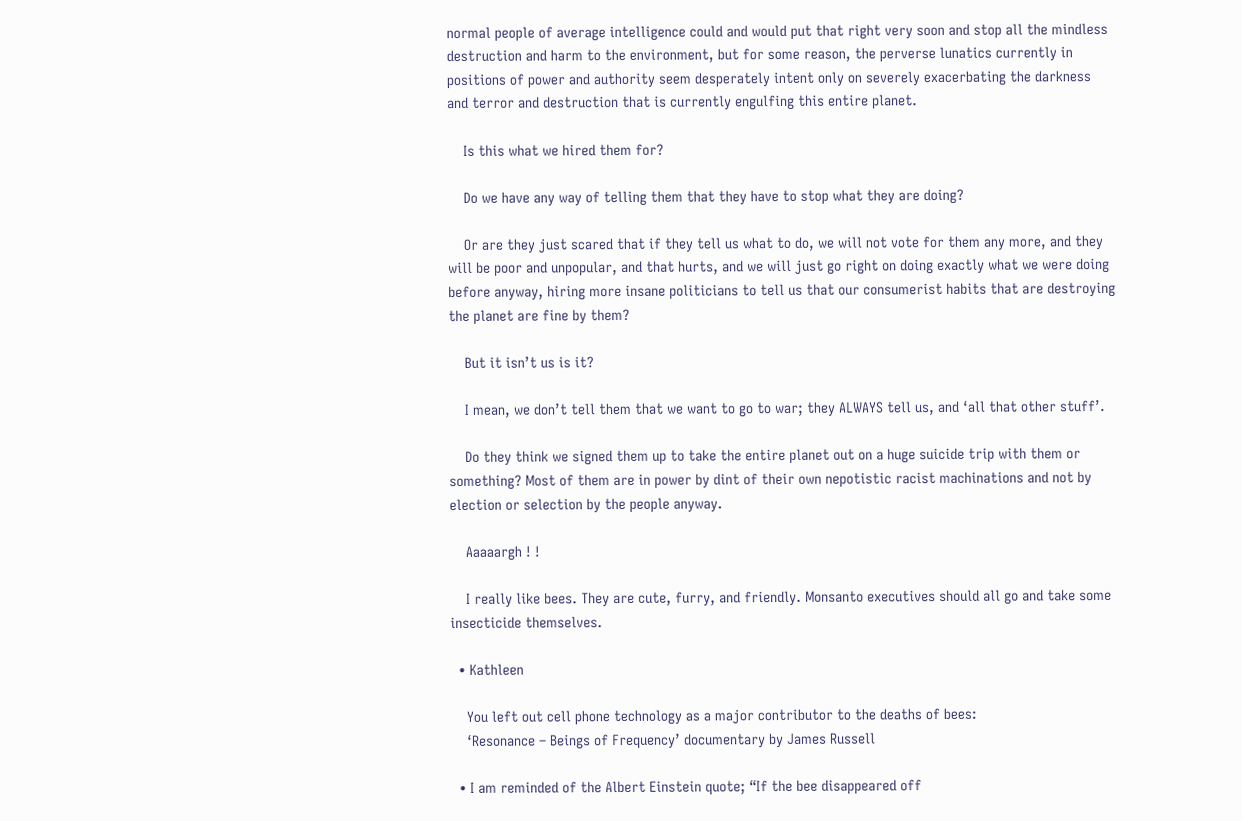normal people of average intelligence could and would put that right very soon and stop all the mindless destruction and harm to the environment, but for some reason, the perverse lunatics currently in positions of power and authority seem desperately intent only on severely exacerbating the darkness and terror and destruction that is currently engulfing this entire planet.

    Is this what we hired them for?

    Do we have any way of telling them that they have to stop what they are doing?

    Or are they just scared that if they tell us what to do, we will not vote for them any more, and they will be poor and unpopular, and that hurts, and we will just go right on doing exactly what we were doing before anyway, hiring more insane politicians to tell us that our consumerist habits that are destroying the planet are fine by them?

    But it isn’t us is it?

    I mean, we don’t tell them that we want to go to war; they ALWAYS tell us, and ‘all that other stuff’.

    Do they think we signed them up to take the entire planet out on a huge suicide trip with them or something? Most of them are in power by dint of their own nepotistic racist machinations and not by election or selection by the people anyway.

    Aaaaargh ! !

    I really like bees. They are cute, furry, and friendly. Monsanto executives should all go and take some insecticide themselves.

  • Kathleen

    You left out cell phone technology as a major contributor to the deaths of bees:
    ‘Resonance – Beings of Frequency’ documentary by James Russell

  • I am reminded of the Albert Einstein quote; “If the bee disappeared off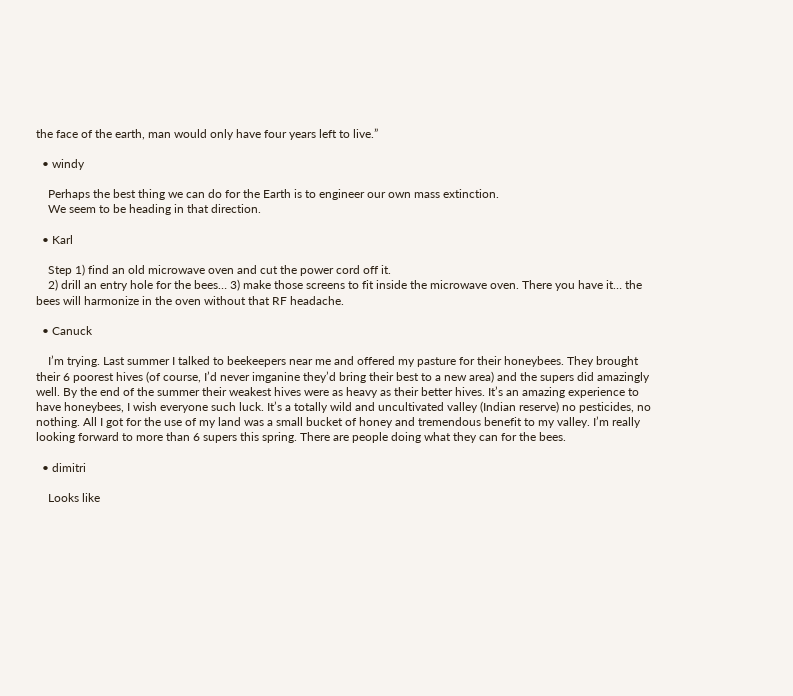the face of the earth, man would only have four years left to live.”

  • windy

    Perhaps the best thing we can do for the Earth is to engineer our own mass extinction.
    We seem to be heading in that direction.

  • Karl

    Step 1) find an old microwave oven and cut the power cord off it.
    2) drill an entry hole for the bees… 3) make those screens to fit inside the microwave oven. There you have it… the bees will harmonize in the oven without that RF headache.

  • Canuck

    I’m trying. Last summer I talked to beekeepers near me and offered my pasture for their honeybees. They brought their 6 poorest hives (of course, I’d never imganine they’d bring their best to a new area) and the supers did amazingly well. By the end of the summer their weakest hives were as heavy as their better hives. It’s an amazing experience to have honeybees, I wish everyone such luck. It’s a totally wild and uncultivated valley (Indian reserve) no pesticides, no nothing. All I got for the use of my land was a small bucket of honey and tremendous benefit to my valley. I’m really looking forward to more than 6 supers this spring. There are people doing what they can for the bees.

  • dimitri

    Looks like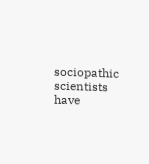sociopathic scientists have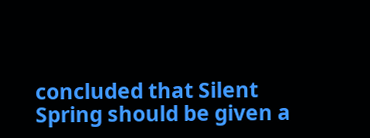concluded that Silent Spring should be given a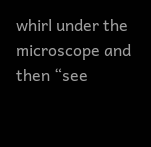whirl under the microscope and then “see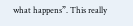what happens”. This really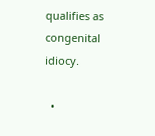qualifies as congenital idiocy.

  •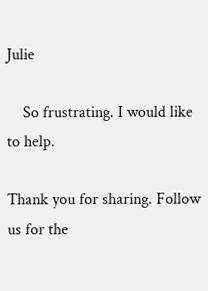Julie

    So frustrating. I would like to help.

Thank you for sharing. Follow us for the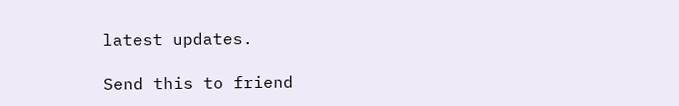latest updates.

Send this to friend